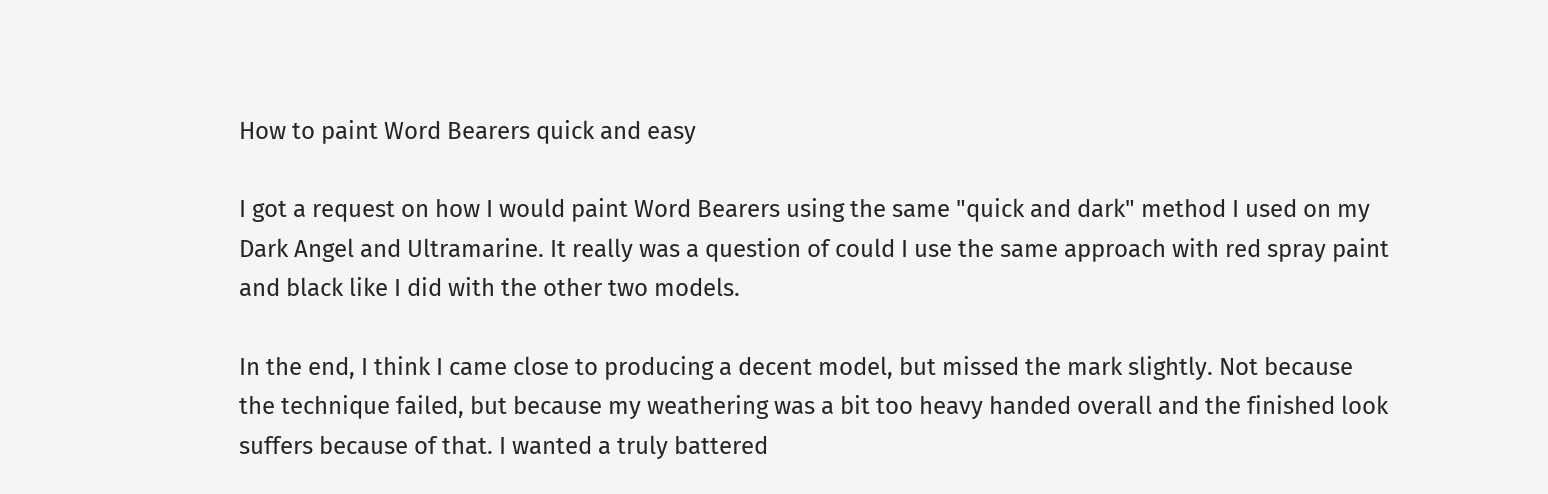How to paint Word Bearers quick and easy

I got a request on how I would paint Word Bearers using the same "quick and dark" method I used on my Dark Angel and Ultramarine. It really was a question of could I use the same approach with red spray paint and black like I did with the other two models.

In the end, I think I came close to producing a decent model, but missed the mark slightly. Not because the technique failed, but because my weathering was a bit too heavy handed overall and the finished look suffers because of that. I wanted a truly battered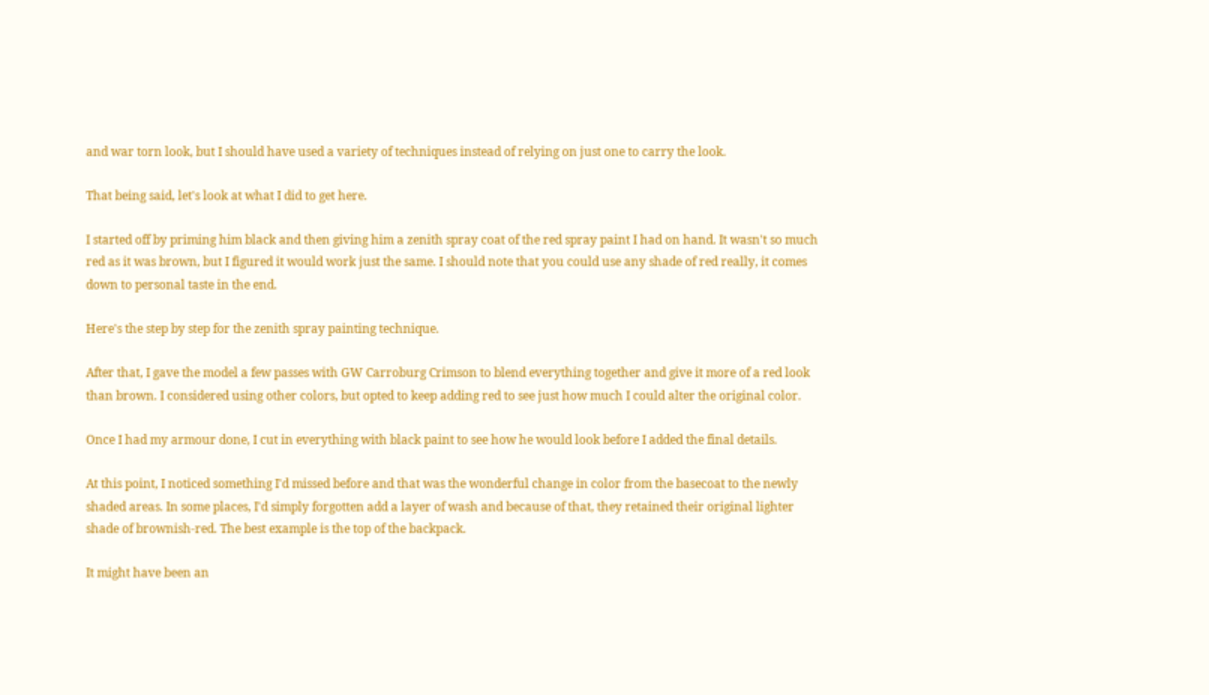and war torn look, but I should have used a variety of techniques instead of relying on just one to carry the look.

That being said, let's look at what I did to get here.

I started off by priming him black and then giving him a zenith spray coat of the red spray paint I had on hand. It wasn't so much red as it was brown, but I figured it would work just the same. I should note that you could use any shade of red really, it comes down to personal taste in the end.

Here's the step by step for the zenith spray painting technique.

After that, I gave the model a few passes with GW Carroburg Crimson to blend everything together and give it more of a red look than brown. I considered using other colors, but opted to keep adding red to see just how much I could alter the original color.

Once I had my armour done, I cut in everything with black paint to see how he would look before I added the final details.

At this point, I noticed something I'd missed before and that was the wonderful change in color from the basecoat to the newly shaded areas. In some places, I'd simply forgotten add a layer of wash and because of that, they retained their original lighter shade of brownish-red. The best example is the top of the backpack.

It might have been an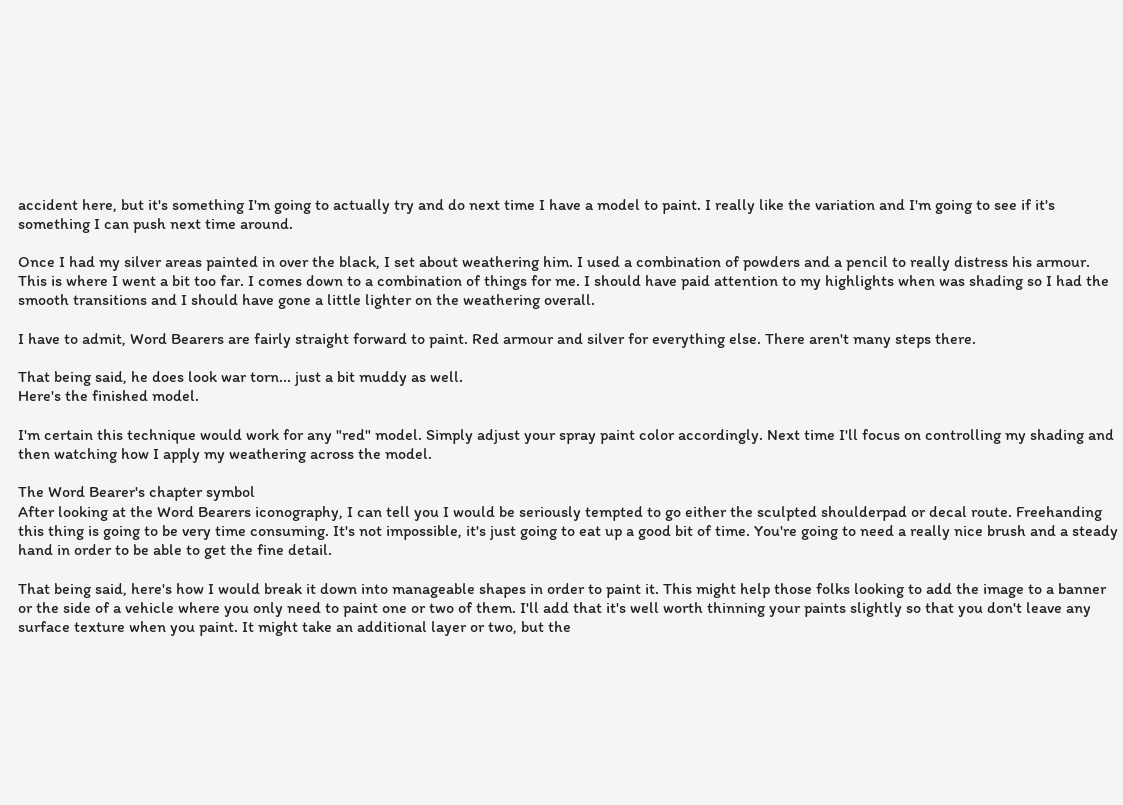accident here, but it's something I'm going to actually try and do next time I have a model to paint. I really like the variation and I'm going to see if it's something I can push next time around.

Once I had my silver areas painted in over the black, I set about weathering him. I used a combination of powders and a pencil to really distress his armour. This is where I went a bit too far. I comes down to a combination of things for me. I should have paid attention to my highlights when was shading so I had the smooth transitions and I should have gone a little lighter on the weathering overall.

I have to admit, Word Bearers are fairly straight forward to paint. Red armour and silver for everything else. There aren't many steps there.

That being said, he does look war torn... just a bit muddy as well.
Here's the finished model.

I'm certain this technique would work for any "red" model. Simply adjust your spray paint color accordingly. Next time I'll focus on controlling my shading and then watching how I apply my weathering across the model.

The Word Bearer's chapter symbol
After looking at the Word Bearers iconography, I can tell you I would be seriously tempted to go either the sculpted shoulderpad or decal route. Freehanding this thing is going to be very time consuming. It's not impossible, it's just going to eat up a good bit of time. You're going to need a really nice brush and a steady hand in order to be able to get the fine detail.

That being said, here's how I would break it down into manageable shapes in order to paint it. This might help those folks looking to add the image to a banner or the side of a vehicle where you only need to paint one or two of them. I'll add that it's well worth thinning your paints slightly so that you don't leave any surface texture when you paint. It might take an additional layer or two, but the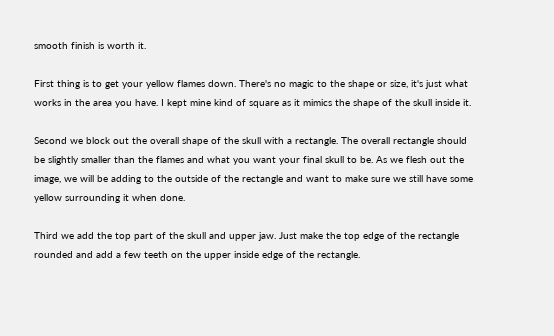smooth finish is worth it.

First thing is to get your yellow flames down. There's no magic to the shape or size, it's just what works in the area you have. I kept mine kind of square as it mimics the shape of the skull inside it.

Second we block out the overall shape of the skull with a rectangle. The overall rectangle should be slightly smaller than the flames and what you want your final skull to be. As we flesh out the image, we will be adding to the outside of the rectangle and want to make sure we still have some yellow surrounding it when done.

Third we add the top part of the skull and upper jaw. Just make the top edge of the rectangle rounded and add a few teeth on the upper inside edge of the rectangle.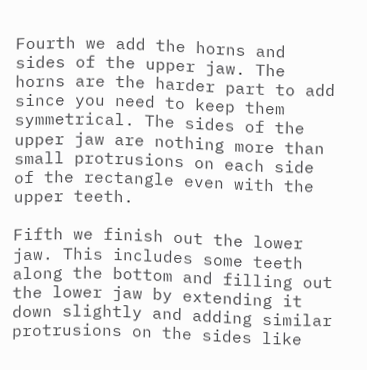Fourth we add the horns and sides of the upper jaw. The horns are the harder part to add since you need to keep them symmetrical. The sides of the upper jaw are nothing more than small protrusions on each side of the rectangle even with the upper teeth.

Fifth we finish out the lower jaw. This includes some teeth along the bottom and filling out the lower jaw by extending it down slightly and adding similar protrusions on the sides like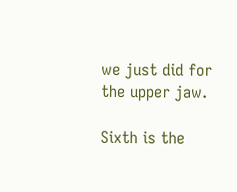we just did for the upper jaw.

Sixth is the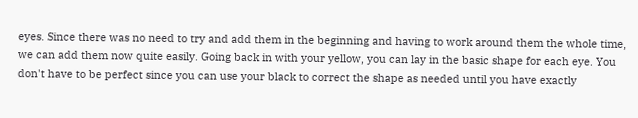eyes. Since there was no need to try and add them in the beginning and having to work around them the whole time, we can add them now quite easily. Going back in with your yellow, you can lay in the basic shape for each eye. You don't have to be perfect since you can use your black to correct the shape as needed until you have exactly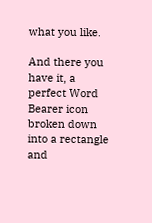what you like.

And there you have it, a perfect Word Bearer icon broken down into a rectangle and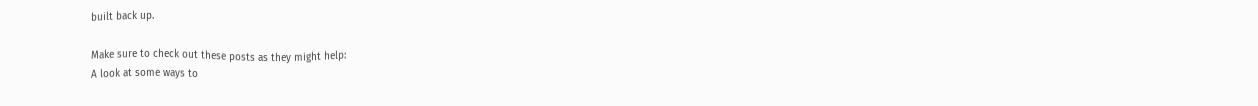built back up.

Make sure to check out these posts as they might help:
A look at some ways to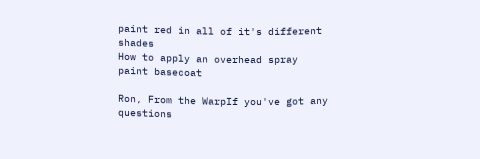paint red in all of it's different shades
How to apply an overhead spray paint basecoat

Ron, From the WarpIf you've got any questions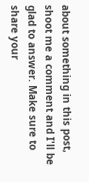about something in this post, shoot me a comment and I'll be glad to answer. Make sure to share your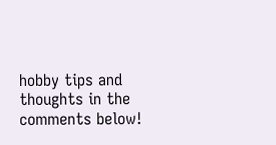hobby tips and thoughts in the comments below!